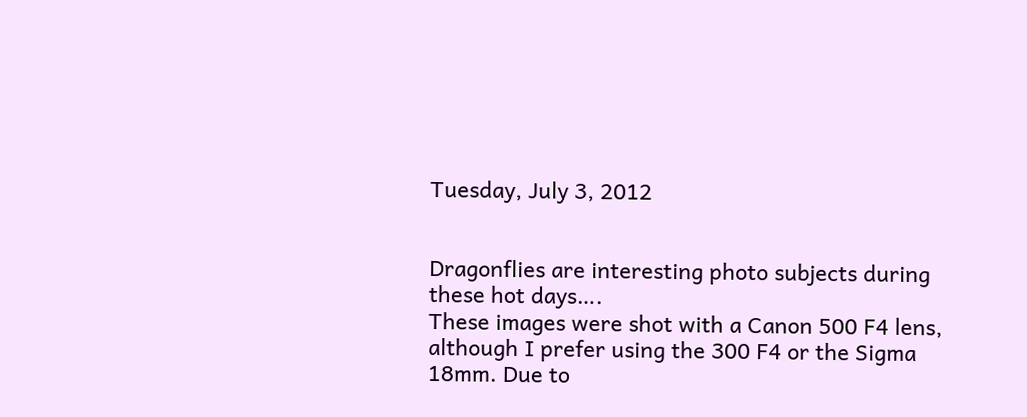Tuesday, July 3, 2012


Dragonflies are interesting photo subjects during these hot days….
These images were shot with a Canon 500 F4 lens, although I prefer using the 300 F4 or the Sigma 18mm. Due to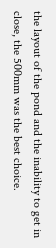the layout of the pond and the inability to get in close, the 500mm was the best choice.